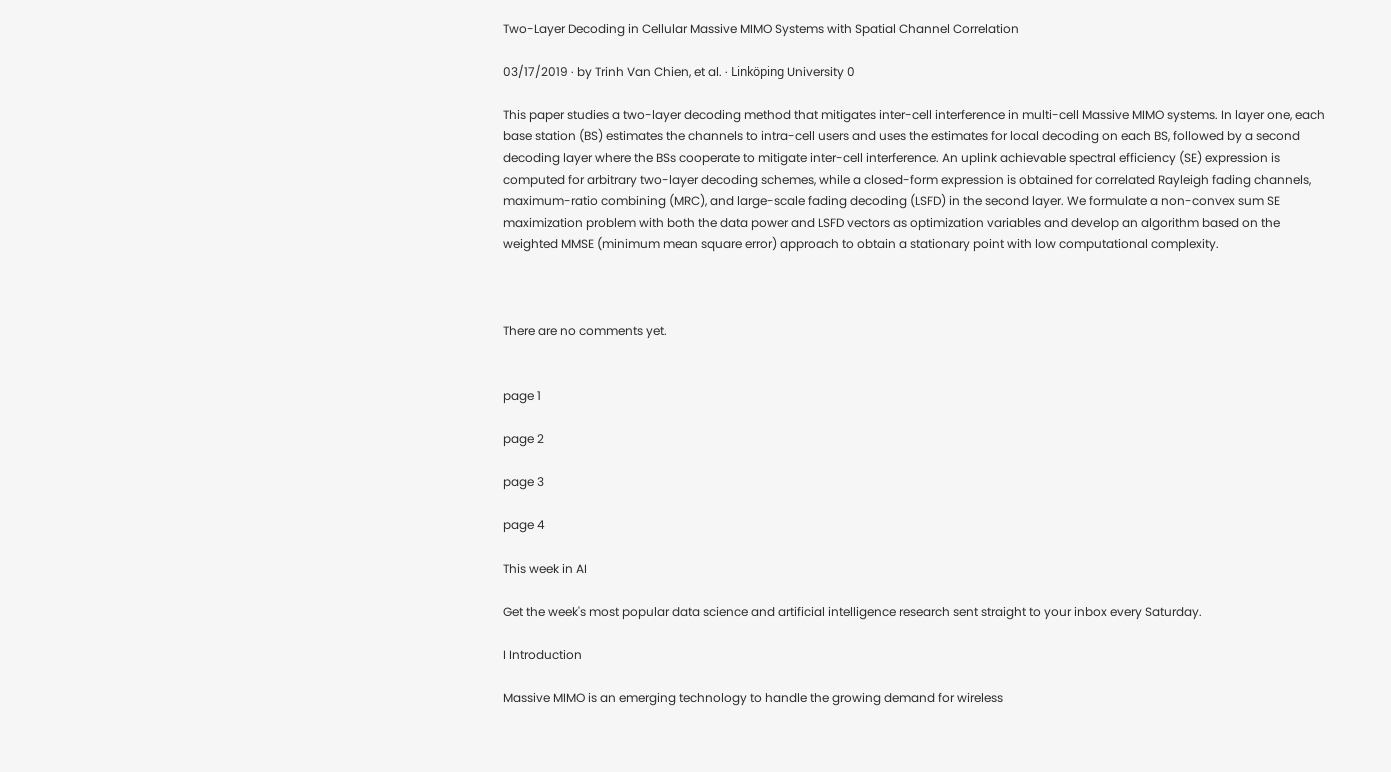Two-Layer Decoding in Cellular Massive MIMO Systems with Spatial Channel Correlation

03/17/2019 ∙ by Trinh Van Chien, et al. ∙ Linköping University 0

This paper studies a two-layer decoding method that mitigates inter-cell interference in multi-cell Massive MIMO systems. In layer one, each base station (BS) estimates the channels to intra-cell users and uses the estimates for local decoding on each BS, followed by a second decoding layer where the BSs cooperate to mitigate inter-cell interference. An uplink achievable spectral efficiency (SE) expression is computed for arbitrary two-layer decoding schemes, while a closed-form expression is obtained for correlated Rayleigh fading channels, maximum-ratio combining (MRC), and large-scale fading decoding (LSFD) in the second layer. We formulate a non-convex sum SE maximization problem with both the data power and LSFD vectors as optimization variables and develop an algorithm based on the weighted MMSE (minimum mean square error) approach to obtain a stationary point with low computational complexity.



There are no comments yet.


page 1

page 2

page 3

page 4

This week in AI

Get the week's most popular data science and artificial intelligence research sent straight to your inbox every Saturday.

I Introduction

Massive MIMO is an emerging technology to handle the growing demand for wireless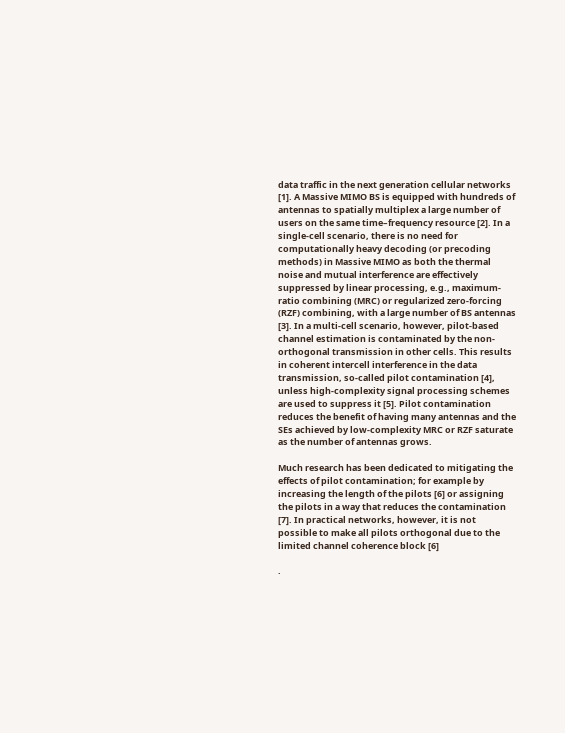data traffic in the next generation cellular networks [1]. A Massive MIMO BS is equipped with hundreds of antennas to spatially multiplex a large number of users on the same time–frequency resource [2]. In a single-cell scenario, there is no need for computationally heavy decoding (or precoding methods) in Massive MIMO as both the thermal noise and mutual interference are effectively suppressed by linear processing, e.g., maximum-ratio combining (MRC) or regularized zero-forcing (RZF) combining, with a large number of BS antennas [3]. In a multi-cell scenario, however, pilot-based channel estimation is contaminated by the non-orthogonal transmission in other cells. This results in coherent intercell interference in the data transmission, so-called pilot contamination [4], unless high-complexity signal processing schemes are used to suppress it [5]. Pilot contamination reduces the benefit of having many antennas and the SEs achieved by low-complexity MRC or RZF saturate as the number of antennas grows.

Much research has been dedicated to mitigating the effects of pilot contamination; for example by increasing the length of the pilots [6] or assigning the pilots in a way that reduces the contamination [7]. In practical networks, however, it is not possible to make all pilots orthogonal due to the limited channel coherence block [6]

.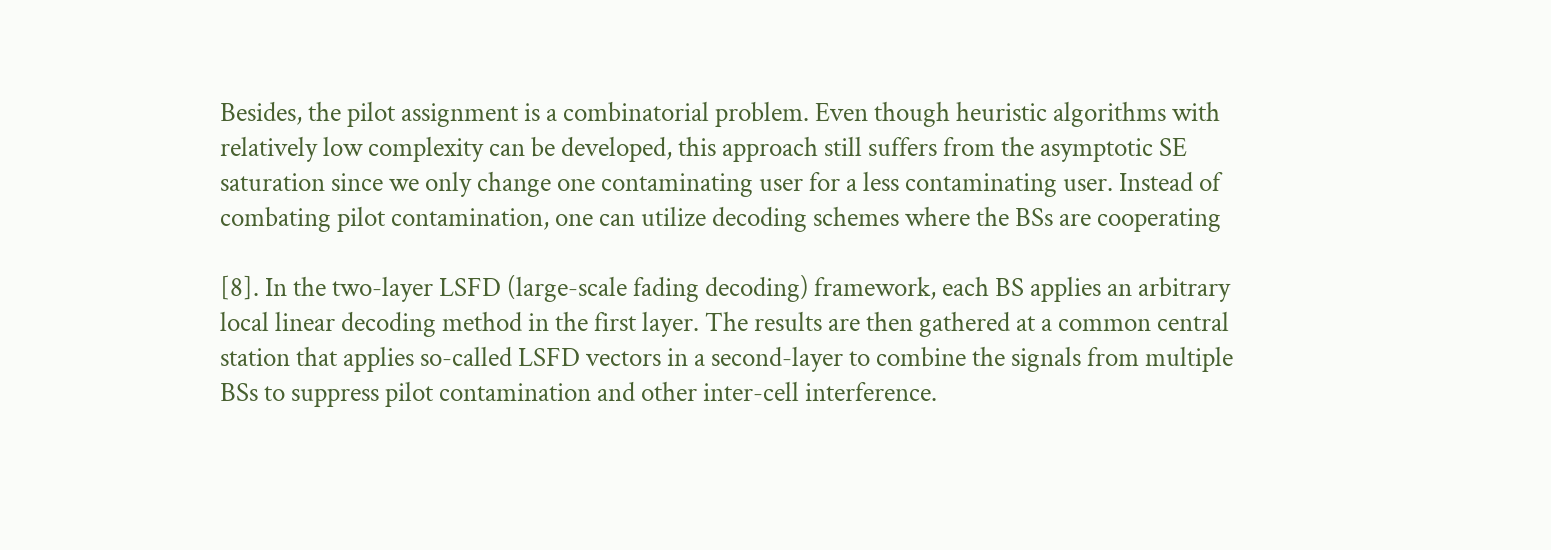Besides, the pilot assignment is a combinatorial problem. Even though heuristic algorithms with relatively low complexity can be developed, this approach still suffers from the asymptotic SE saturation since we only change one contaminating user for a less contaminating user. Instead of combating pilot contamination, one can utilize decoding schemes where the BSs are cooperating

[8]. In the two-layer LSFD (large-scale fading decoding) framework, each BS applies an arbitrary local linear decoding method in the first layer. The results are then gathered at a common central station that applies so-called LSFD vectors in a second-layer to combine the signals from multiple BSs to suppress pilot contamination and other inter-cell interference.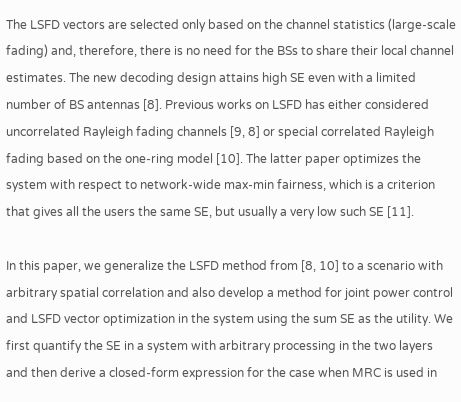The LSFD vectors are selected only based on the channel statistics (large-scale fading) and, therefore, there is no need for the BSs to share their local channel estimates. The new decoding design attains high SE even with a limited number of BS antennas [8]. Previous works on LSFD has either considered uncorrelated Rayleigh fading channels [9, 8] or special correlated Rayleigh fading based on the one-ring model [10]. The latter paper optimizes the system with respect to network-wide max-min fairness, which is a criterion that gives all the users the same SE, but usually a very low such SE [11].

In this paper, we generalize the LSFD method from [8, 10] to a scenario with arbitrary spatial correlation and also develop a method for joint power control and LSFD vector optimization in the system using the sum SE as the utility. We first quantify the SE in a system with arbitrary processing in the two layers and then derive a closed-form expression for the case when MRC is used in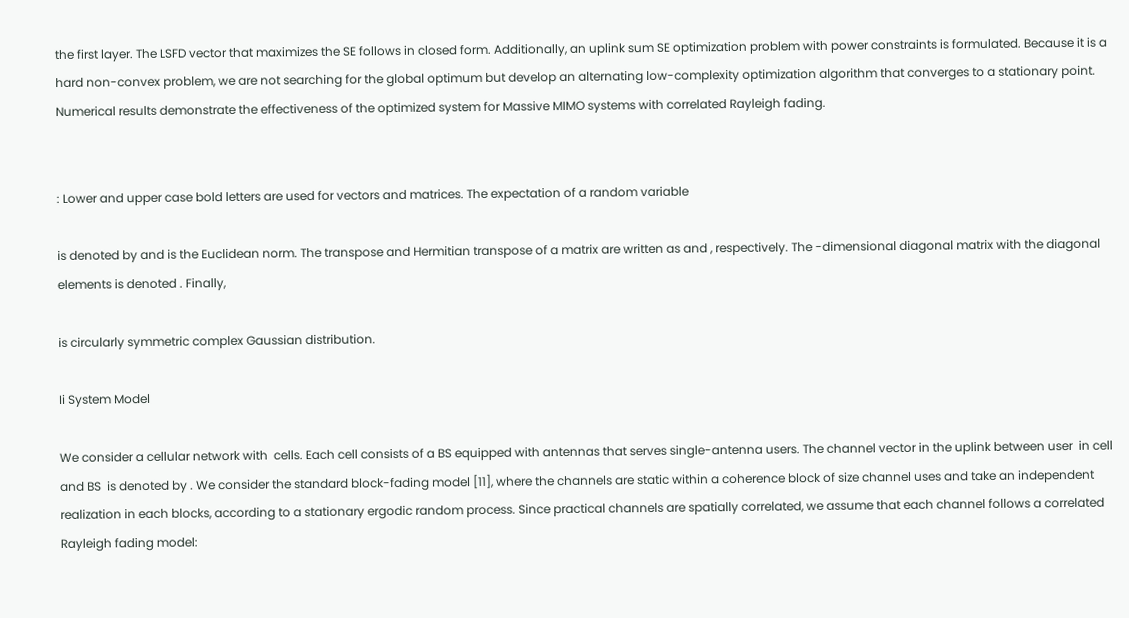the first layer. The LSFD vector that maximizes the SE follows in closed form. Additionally, an uplink sum SE optimization problem with power constraints is formulated. Because it is a hard non-convex problem, we are not searching for the global optimum but develop an alternating low-complexity optimization algorithm that converges to a stationary point. Numerical results demonstrate the effectiveness of the optimized system for Massive MIMO systems with correlated Rayleigh fading.


: Lower and upper case bold letters are used for vectors and matrices. The expectation of a random variable

is denoted by and is the Euclidean norm. The transpose and Hermitian transpose of a matrix are written as and , respectively. The -dimensional diagonal matrix with the diagonal elements is denoted . Finally,

is circularly symmetric complex Gaussian distribution.

Ii System Model

We consider a cellular network with  cells. Each cell consists of a BS equipped with antennas that serves single-antenna users. The channel vector in the uplink between user  in cell  and BS  is denoted by . We consider the standard block-fading model [11], where the channels are static within a coherence block of size channel uses and take an independent realization in each blocks, according to a stationary ergodic random process. Since practical channels are spatially correlated, we assume that each channel follows a correlated Rayleigh fading model: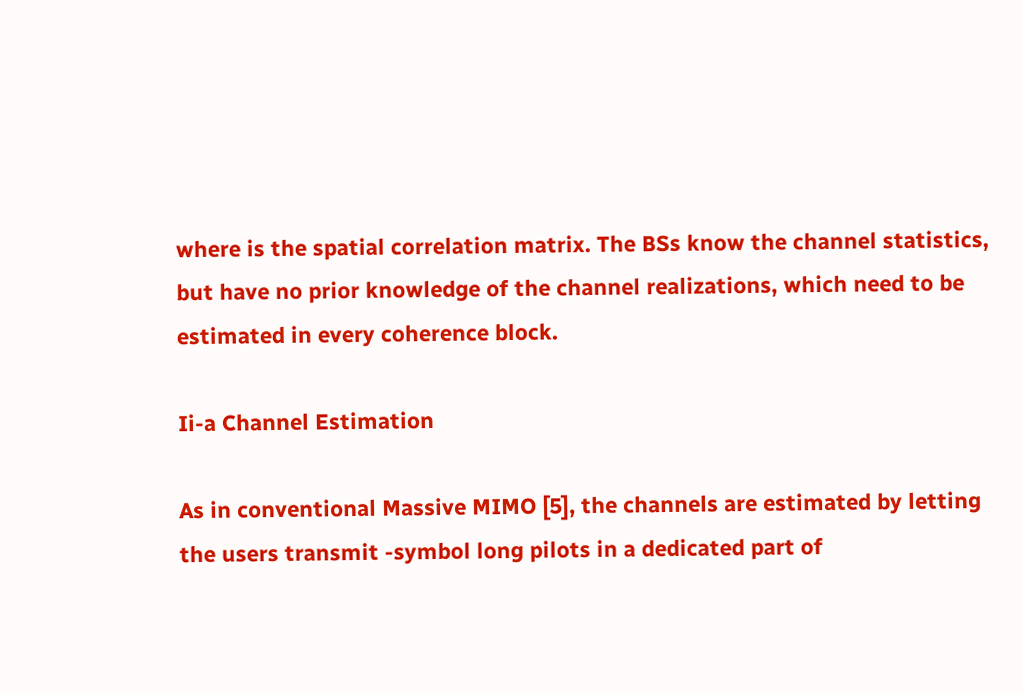where is the spatial correlation matrix. The BSs know the channel statistics, but have no prior knowledge of the channel realizations, which need to be estimated in every coherence block.

Ii-a Channel Estimation

As in conventional Massive MIMO [5], the channels are estimated by letting the users transmit -symbol long pilots in a dedicated part of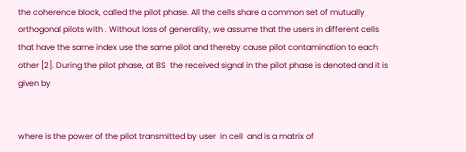the coherence block, called the pilot phase. All the cells share a common set of mutually orthogonal pilots with . Without loss of generality, we assume that the users in different cells that have the same index use the same pilot and thereby cause pilot contamination to each other [2]. During the pilot phase, at BS  the received signal in the pilot phase is denoted and it is given by


where is the power of the pilot transmitted by user  in cell  and is a matrix of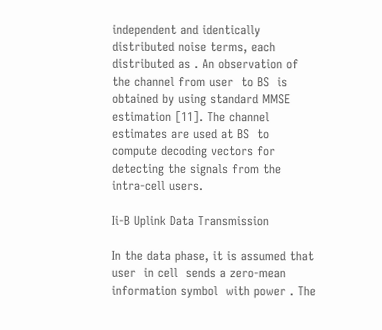independent and identically distributed noise terms, each distributed as . An observation of the channel from user  to BS  is obtained by using standard MMSE estimation [11]. The channel estimates are used at BS  to compute decoding vectors for detecting the signals from the intra-cell users.

Ii-B Uplink Data Transmission

In the data phase, it is assumed that user  in cell  sends a zero-mean information symbol  with power . The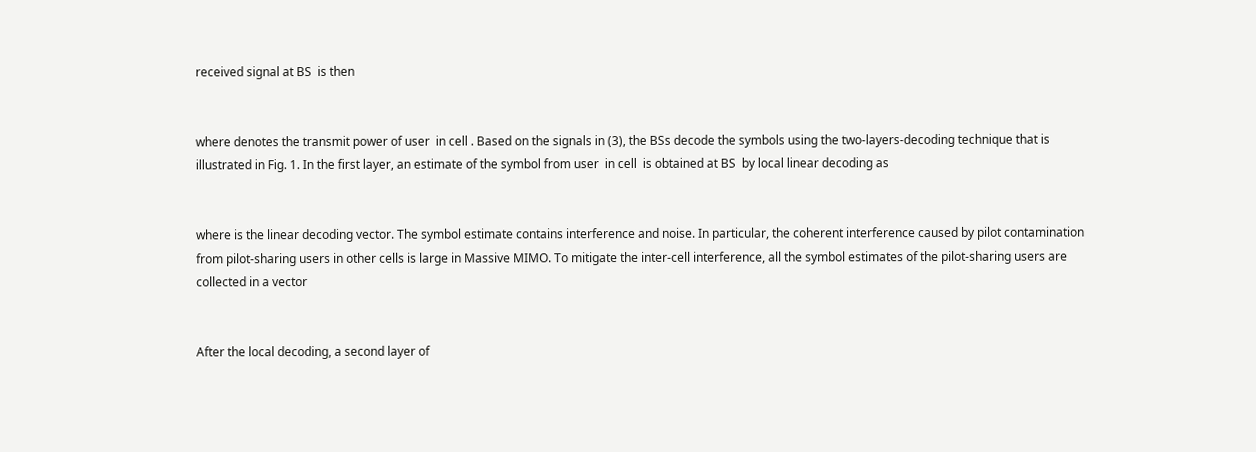received signal at BS  is then


where denotes the transmit power of user  in cell . Based on the signals in (3), the BSs decode the symbols using the two-layers-decoding technique that is illustrated in Fig. 1. In the first layer, an estimate of the symbol from user  in cell  is obtained at BS  by local linear decoding as


where is the linear decoding vector. The symbol estimate contains interference and noise. In particular, the coherent interference caused by pilot contamination from pilot-sharing users in other cells is large in Massive MIMO. To mitigate the inter-cell interference, all the symbol estimates of the pilot-sharing users are collected in a vector


After the local decoding, a second layer of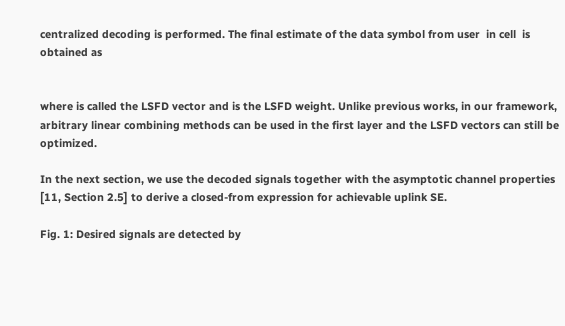centralized decoding is performed. The final estimate of the data symbol from user  in cell  is obtained as


where is called the LSFD vector and is the LSFD weight. Unlike previous works, in our framework, arbitrary linear combining methods can be used in the first layer and the LSFD vectors can still be optimized.

In the next section, we use the decoded signals together with the asymptotic channel properties [11, Section 2.5] to derive a closed-from expression for achievable uplink SE.

Fig. 1: Desired signals are detected by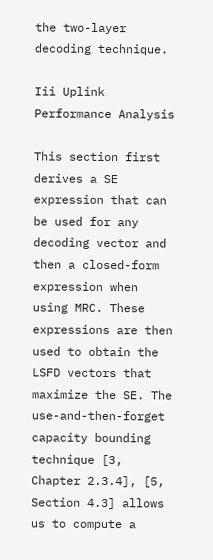the two-layer decoding technique.

Iii Uplink Performance Analysis

This section first derives a SE expression that can be used for any decoding vector and then a closed-form expression when using MRC. These expressions are then used to obtain the LSFD vectors that maximize the SE. The use-and-then-forget capacity bounding technique [3, Chapter 2.3.4], [5, Section 4.3] allows us to compute a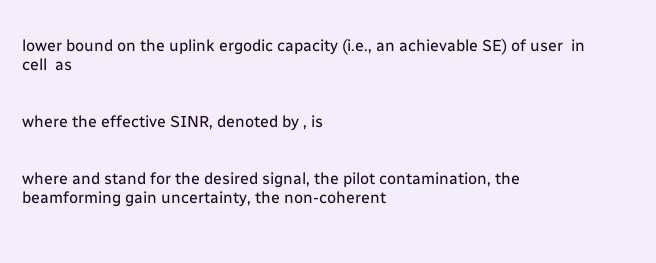lower bound on the uplink ergodic capacity (i.e., an achievable SE) of user  in cell  as


where the effective SINR, denoted by , is


where and stand for the desired signal, the pilot contamination, the beamforming gain uncertainty, the non-coherent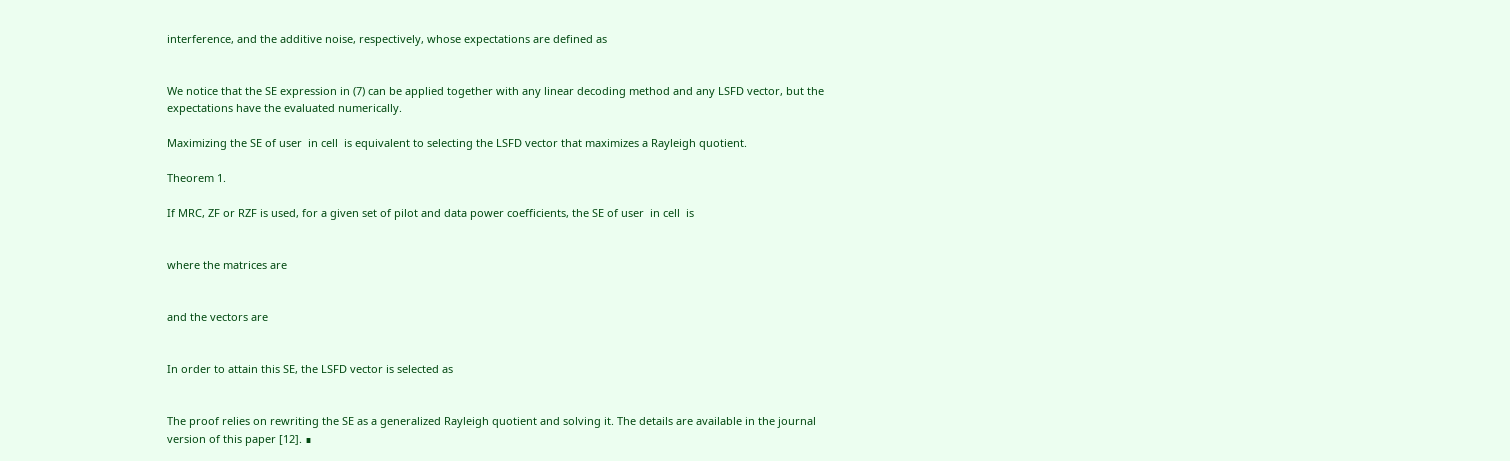interference, and the additive noise, respectively, whose expectations are defined as


We notice that the SE expression in (7) can be applied together with any linear decoding method and any LSFD vector, but the expectations have the evaluated numerically.

Maximizing the SE of user  in cell  is equivalent to selecting the LSFD vector that maximizes a Rayleigh quotient.

Theorem 1.

If MRC, ZF or RZF is used, for a given set of pilot and data power coefficients, the SE of user  in cell  is


where the matrices are


and the vectors are


In order to attain this SE, the LSFD vector is selected as


The proof relies on rewriting the SE as a generalized Rayleigh quotient and solving it. The details are available in the journal version of this paper [12]. ∎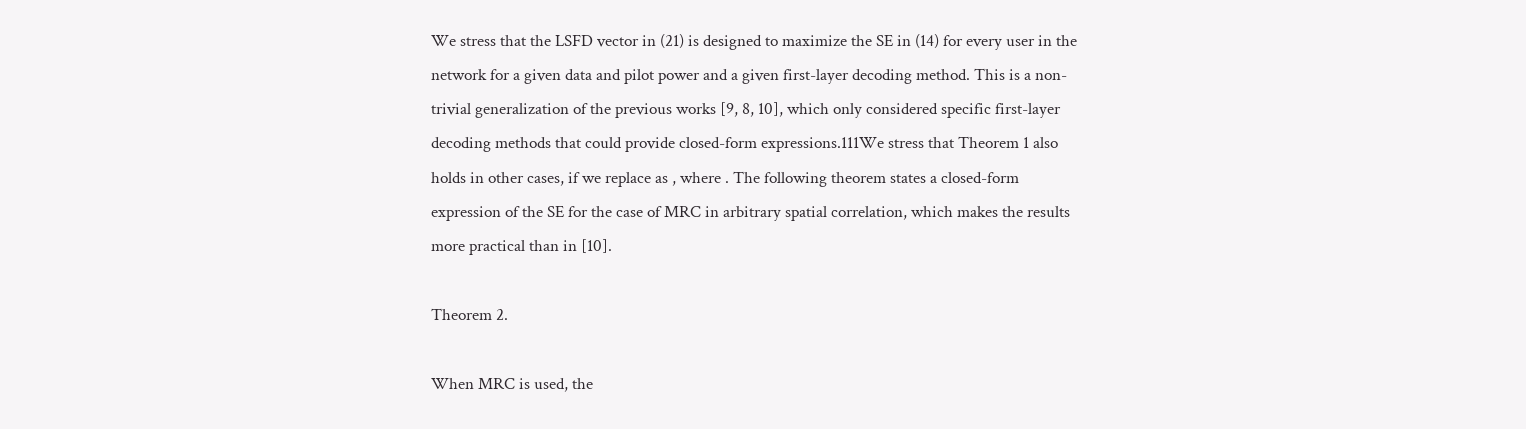We stress that the LSFD vector in (21) is designed to maximize the SE in (14) for every user in the network for a given data and pilot power and a given first-layer decoding method. This is a non-trivial generalization of the previous works [9, 8, 10], which only considered specific first-layer decoding methods that could provide closed-form expressions.111We stress that Theorem 1 also holds in other cases, if we replace as , where . The following theorem states a closed-form expression of the SE for the case of MRC in arbitrary spatial correlation, which makes the results more practical than in [10].

Theorem 2.

When MRC is used, the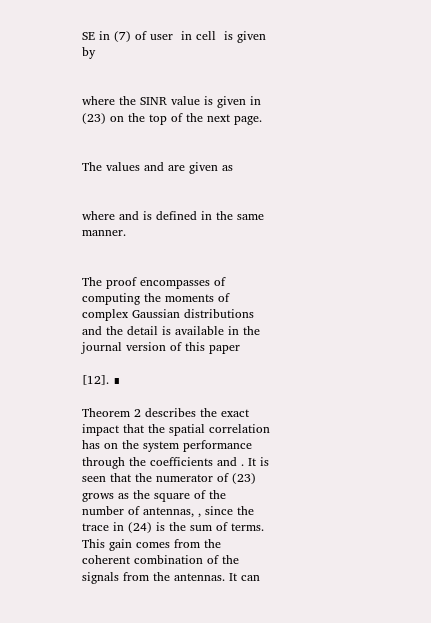SE in (7) of user  in cell  is given by


where the SINR value is given in (23) on the top of the next page.


The values and are given as


where and is defined in the same manner.


The proof encompasses of computing the moments of complex Gaussian distributions and the detail is available in the journal version of this paper

[12]. ∎

Theorem 2 describes the exact impact that the spatial correlation has on the system performance through the coefficients and . It is seen that the numerator of (23) grows as the square of the number of antennas, , since the trace in (24) is the sum of terms. This gain comes from the coherent combination of the signals from the antennas. It can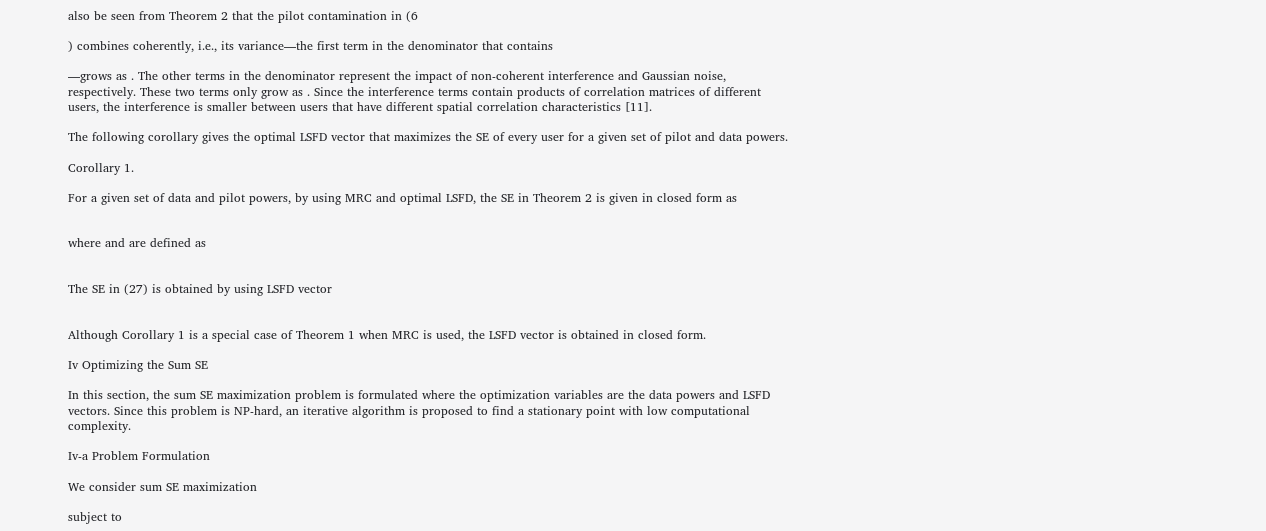also be seen from Theorem 2 that the pilot contamination in (6

) combines coherently, i.e., its variance—the first term in the denominator that contains

—grows as . The other terms in the denominator represent the impact of non-coherent interference and Gaussian noise, respectively. These two terms only grow as . Since the interference terms contain products of correlation matrices of different users, the interference is smaller between users that have different spatial correlation characteristics [11].

The following corollary gives the optimal LSFD vector that maximizes the SE of every user for a given set of pilot and data powers.

Corollary 1.

For a given set of data and pilot powers, by using MRC and optimal LSFD, the SE in Theorem 2 is given in closed form as


where and are defined as


The SE in (27) is obtained by using LSFD vector


Although Corollary 1 is a special case of Theorem 1 when MRC is used, the LSFD vector is obtained in closed form.

Iv Optimizing the Sum SE

In this section, the sum SE maximization problem is formulated where the optimization variables are the data powers and LSFD vectors. Since this problem is NP-hard, an iterative algorithm is proposed to find a stationary point with low computational complexity.

Iv-a Problem Formulation

We consider sum SE maximization

subject to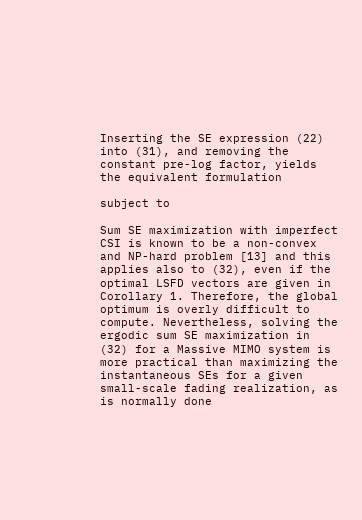Inserting the SE expression (22) into (31), and removing the constant pre-log factor, yields the equivalent formulation

subject to

Sum SE maximization with imperfect CSI is known to be a non-convex and NP-hard problem [13] and this applies also to (32), even if the optimal LSFD vectors are given in Corollary 1. Therefore, the global optimum is overly difficult to compute. Nevertheless, solving the ergodic sum SE maximization in (32) for a Massive MIMO system is more practical than maximizing the instantaneous SEs for a given small-scale fading realization, as is normally done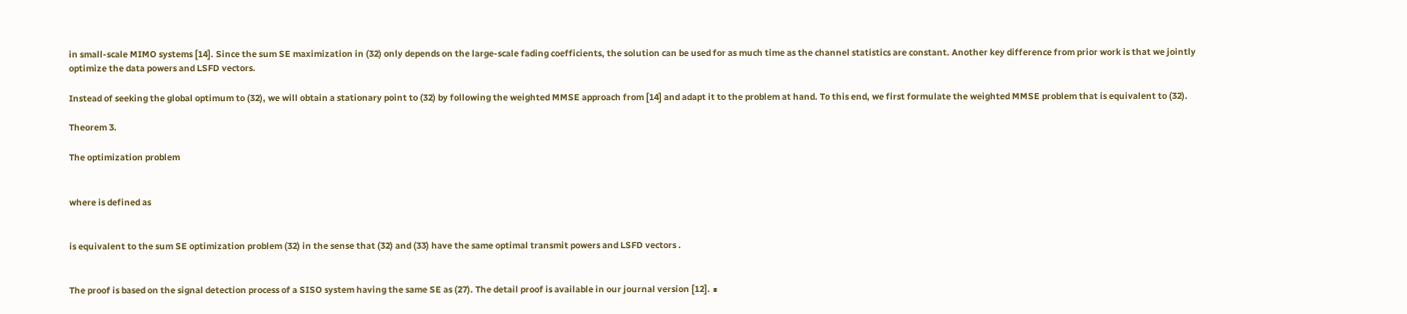in small-scale MIMO systems [14]. Since the sum SE maximization in (32) only depends on the large-scale fading coefficients, the solution can be used for as much time as the channel statistics are constant. Another key difference from prior work is that we jointly optimize the data powers and LSFD vectors.

Instead of seeking the global optimum to (32), we will obtain a stationary point to (32) by following the weighted MMSE approach from [14] and adapt it to the problem at hand. To this end, we first formulate the weighted MMSE problem that is equivalent to (32).

Theorem 3.

The optimization problem


where is defined as


is equivalent to the sum SE optimization problem (32) in the sense that (32) and (33) have the same optimal transmit powers and LSFD vectors .


The proof is based on the signal detection process of a SISO system having the same SE as (27). The detail proof is available in our journal version [12]. ∎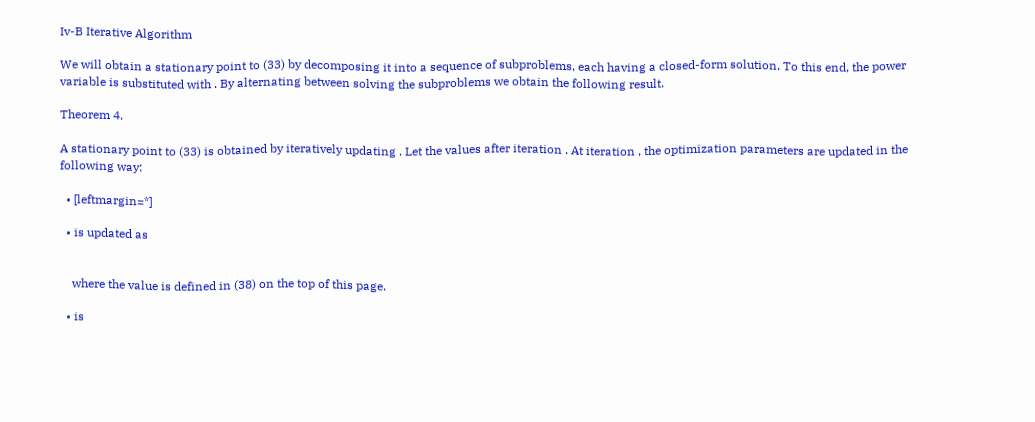Iv-B Iterative Algorithm

We will obtain a stationary point to (33) by decomposing it into a sequence of subproblems, each having a closed-form solution. To this end, the power variable is substituted with . By alternating between solving the subproblems we obtain the following result.

Theorem 4.

A stationary point to (33) is obtained by iteratively updating . Let the values after iteration . At iteration , the optimization parameters are updated in the following way:

  • [leftmargin=*]

  • is updated as


    where the value is defined in (38) on the top of this page.

  • is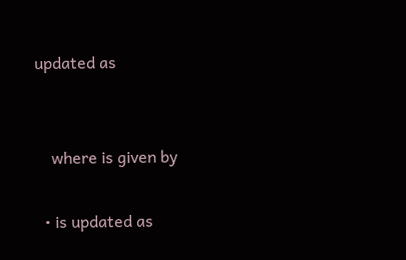updated as


    where is given by

  • is updated as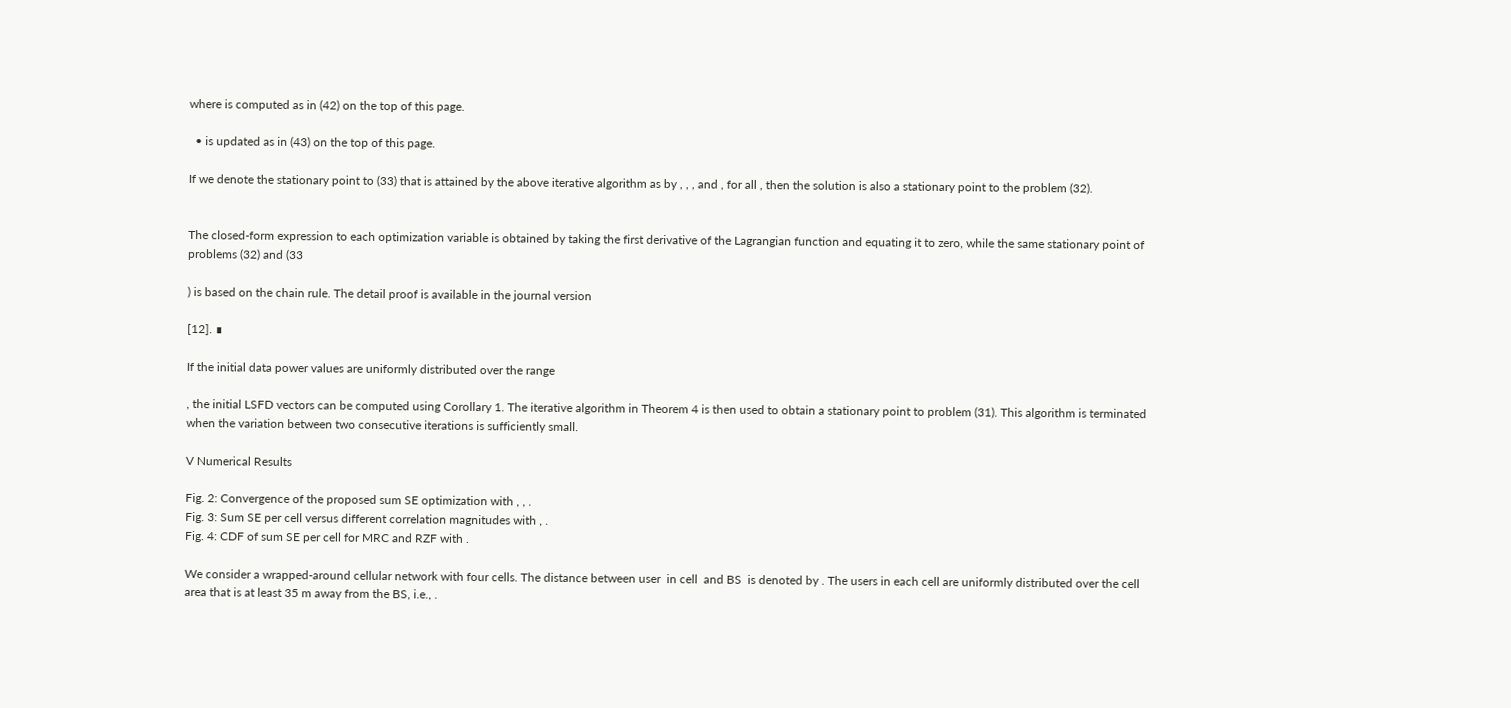where is computed as in (42) on the top of this page.

  • is updated as in (43) on the top of this page.

If we denote the stationary point to (33) that is attained by the above iterative algorithm as by , , , and , for all , then the solution is also a stationary point to the problem (32).


The closed-form expression to each optimization variable is obtained by taking the first derivative of the Lagrangian function and equating it to zero, while the same stationary point of problems (32) and (33

) is based on the chain rule. The detail proof is available in the journal version

[12]. ∎

If the initial data power values are uniformly distributed over the range

, the initial LSFD vectors can be computed using Corollary 1. The iterative algorithm in Theorem 4 is then used to obtain a stationary point to problem (31). This algorithm is terminated when the variation between two consecutive iterations is sufficiently small.

V Numerical Results

Fig. 2: Convergence of the proposed sum SE optimization with , , .
Fig. 3: Sum SE per cell versus different correlation magnitudes with , .
Fig. 4: CDF of sum SE per cell for MRC and RZF with .

We consider a wrapped-around cellular network with four cells. The distance between user  in cell  and BS  is denoted by . The users in each cell are uniformly distributed over the cell area that is at least 35 m away from the BS, i.e., .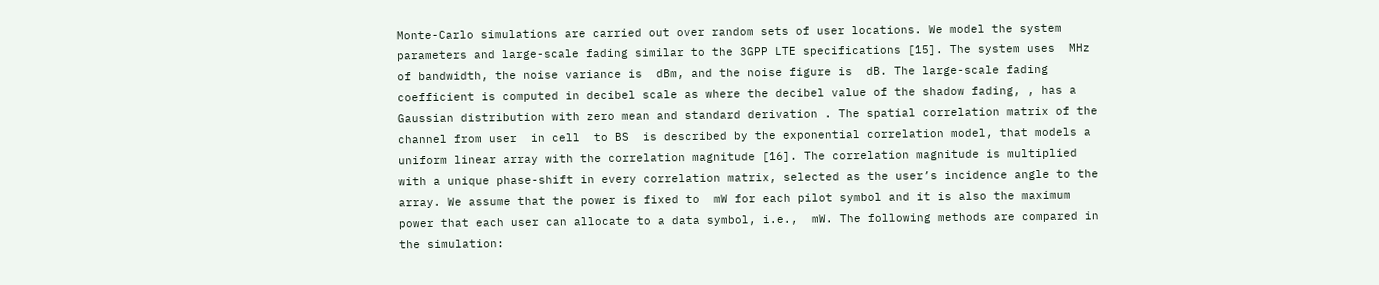Monte-Carlo simulations are carried out over random sets of user locations. We model the system parameters and large-scale fading similar to the 3GPP LTE specifications [15]. The system uses  MHz of bandwidth, the noise variance is  dBm, and the noise figure is  dB. The large-scale fading coefficient is computed in decibel scale as where the decibel value of the shadow fading, , has a Gaussian distribution with zero mean and standard derivation . The spatial correlation matrix of the channel from user  in cell  to BS  is described by the exponential correlation model, that models a uniform linear array with the correlation magnitude [16]. The correlation magnitude is multiplied with a unique phase-shift in every correlation matrix, selected as the user’s incidence angle to the array. We assume that the power is fixed to  mW for each pilot symbol and it is also the maximum power that each user can allocate to a data symbol, i.e.,  mW. The following methods are compared in the simulation: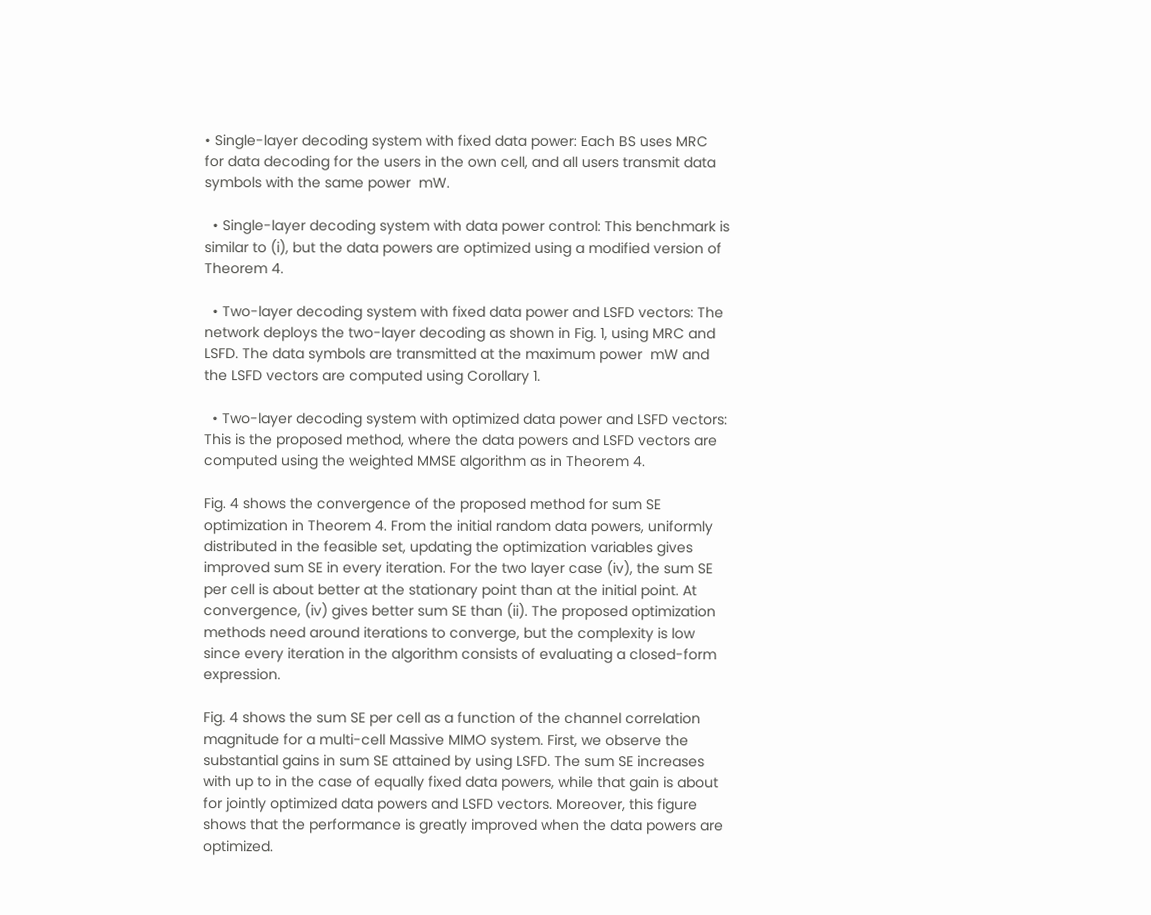• Single-layer decoding system with fixed data power: Each BS uses MRC for data decoding for the users in the own cell, and all users transmit data symbols with the same power  mW.

  • Single-layer decoding system with data power control: This benchmark is similar to (i), but the data powers are optimized using a modified version of Theorem 4.

  • Two-layer decoding system with fixed data power and LSFD vectors: The network deploys the two-layer decoding as shown in Fig. 1, using MRC and LSFD. The data symbols are transmitted at the maximum power  mW and the LSFD vectors are computed using Corollary 1.

  • Two-layer decoding system with optimized data power and LSFD vectors: This is the proposed method, where the data powers and LSFD vectors are computed using the weighted MMSE algorithm as in Theorem 4.

Fig. 4 shows the convergence of the proposed method for sum SE optimization in Theorem 4. From the initial random data powers, uniformly distributed in the feasible set, updating the optimization variables gives improved sum SE in every iteration. For the two layer case (iv), the sum SE per cell is about better at the stationary point than at the initial point. At convergence, (iv) gives better sum SE than (ii). The proposed optimization methods need around iterations to converge, but the complexity is low since every iteration in the algorithm consists of evaluating a closed-form expression.

Fig. 4 shows the sum SE per cell as a function of the channel correlation magnitude for a multi-cell Massive MIMO system. First, we observe the substantial gains in sum SE attained by using LSFD. The sum SE increases with up to in the case of equally fixed data powers, while that gain is about for jointly optimized data powers and LSFD vectors. Moreover, this figure shows that the performance is greatly improved when the data powers are optimized.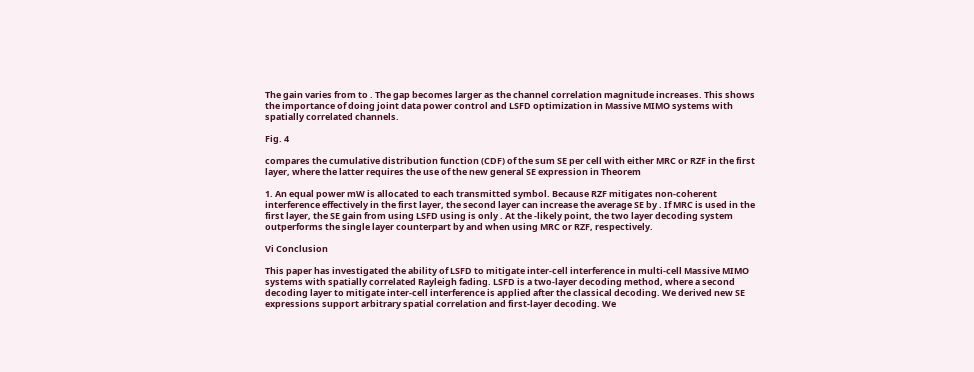The gain varies from to . The gap becomes larger as the channel correlation magnitude increases. This shows the importance of doing joint data power control and LSFD optimization in Massive MIMO systems with spatially correlated channels.

Fig. 4

compares the cumulative distribution function (CDF) of the sum SE per cell with either MRC or RZF in the first layer, where the latter requires the use of the new general SE expression in Theorem

1. An equal power mW is allocated to each transmitted symbol. Because RZF mitigates non-coherent interference effectively in the first layer, the second layer can increase the average SE by . If MRC is used in the first layer, the SE gain from using LSFD using is only . At the -likely point, the two layer decoding system outperforms the single layer counterpart by and when using MRC or RZF, respectively.

Vi Conclusion

This paper has investigated the ability of LSFD to mitigate inter-cell interference in multi-cell Massive MIMO systems with spatially correlated Rayleigh fading. LSFD is a two-layer decoding method, where a second decoding layer to mitigate inter-cell interference is applied after the classical decoding. We derived new SE expressions support arbitrary spatial correlation and first-layer decoding. We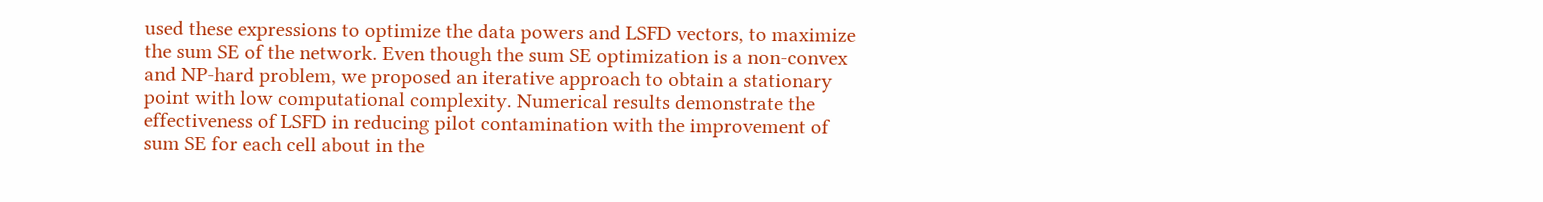used these expressions to optimize the data powers and LSFD vectors, to maximize the sum SE of the network. Even though the sum SE optimization is a non-convex and NP-hard problem, we proposed an iterative approach to obtain a stationary point with low computational complexity. Numerical results demonstrate the effectiveness of LSFD in reducing pilot contamination with the improvement of sum SE for each cell about in the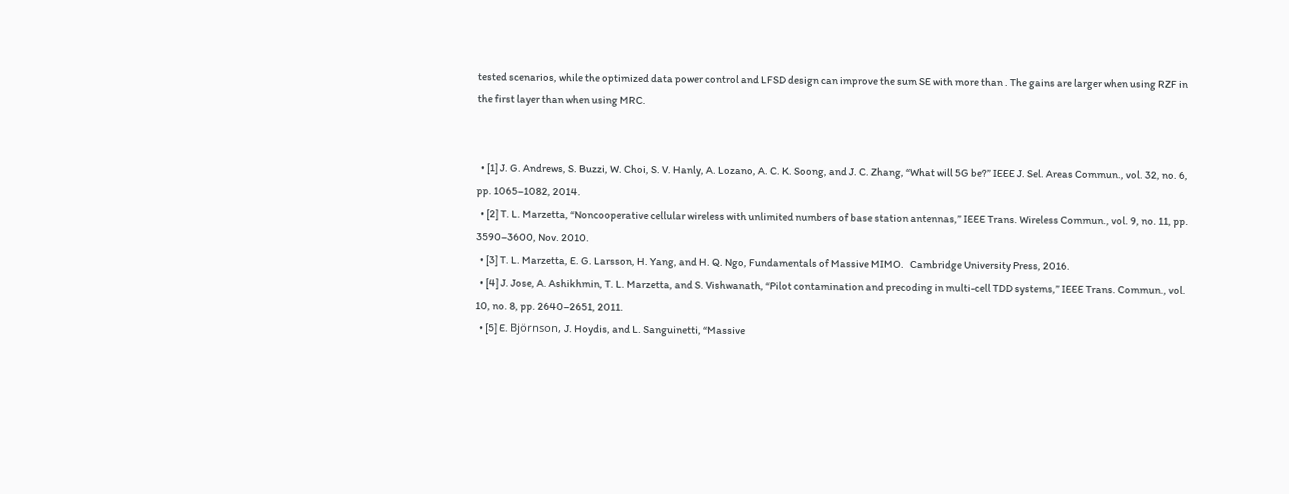tested scenarios, while the optimized data power control and LFSD design can improve the sum SE with more than . The gains are larger when using RZF in the first layer than when using MRC.


  • [1] J. G. Andrews, S. Buzzi, W. Choi, S. V. Hanly, A. Lozano, A. C. K. Soong, and J. C. Zhang, “What will 5G be?” IEEE J. Sel. Areas Commun., vol. 32, no. 6, pp. 1065–1082, 2014.
  • [2] T. L. Marzetta, “Noncooperative cellular wireless with unlimited numbers of base station antennas,” IEEE Trans. Wireless Commun., vol. 9, no. 11, pp. 3590–3600, Nov. 2010.
  • [3] T. L. Marzetta, E. G. Larsson, H. Yang, and H. Q. Ngo, Fundamentals of Massive MIMO.   Cambridge University Press, 2016.
  • [4] J. Jose, A. Ashikhmin, T. L. Marzetta, and S. Vishwanath, “Pilot contamination and precoding in multi-cell TDD systems,” IEEE Trans. Commun., vol. 10, no. 8, pp. 2640–2651, 2011.
  • [5] E. Björnson, J. Hoydis, and L. Sanguinetti, “Massive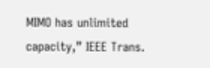MIMO has unlimited capacity,” IEEE Trans.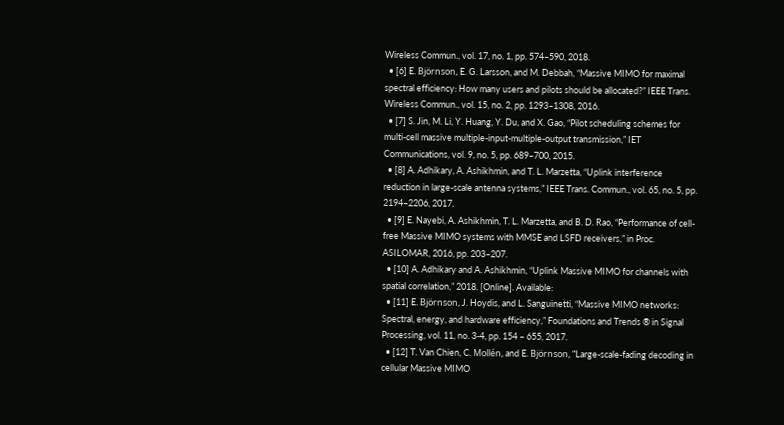Wireless Commun., vol. 17, no. 1, pp. 574–590, 2018.
  • [6] E. Björnson, E. G. Larsson, and M. Debbah, “Massive MIMO for maximal spectral efficiency: How many users and pilots should be allocated?” IEEE Trans. Wireless Commun., vol. 15, no. 2, pp. 1293–1308, 2016.
  • [7] S. Jin, M. Li, Y. Huang, Y. Du, and X. Gao, “Pilot scheduling schemes for multi-cell massive multiple-input-multiple-output transmission,” IET Communications, vol. 9, no. 5, pp. 689–700, 2015.
  • [8] A. Adhikary, A. Ashikhmin, and T. L. Marzetta, “Uplink interference reduction in large-scale antenna systems,” IEEE Trans. Commun., vol. 65, no. 5, pp. 2194–2206, 2017.
  • [9] E. Nayebi, A. Ashikhmin, T. L. Marzetta, and B. D. Rao, “Performance of cell-free Massive MIMO systems with MMSE and LSFD receivers,” in Proc. ASILOMAR, 2016, pp. 203–207.
  • [10] A. Adhikary and A. Ashikhmin, “Uplink Massive MIMO for channels with spatial correlation,” 2018. [Online]. Available:
  • [11] E. Björnson, J. Hoydis, and L. Sanguinetti, “Massive MIMO networks: Spectral, energy, and hardware efficiency,” Foundations and Trends ® in Signal Processing, vol. 11, no. 3-4, pp. 154 – 655, 2017.
  • [12] T. Van Chien, C. Mollén, and E. Björnson, “Large-scale-fading decoding in cellular Massive MIMO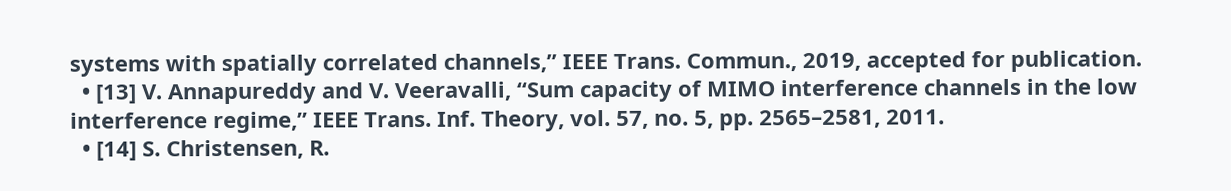systems with spatially correlated channels,” IEEE Trans. Commun., 2019, accepted for publication.
  • [13] V. Annapureddy and V. Veeravalli, “Sum capacity of MIMO interference channels in the low interference regime,” IEEE Trans. Inf. Theory, vol. 57, no. 5, pp. 2565–2581, 2011.
  • [14] S. Christensen, R.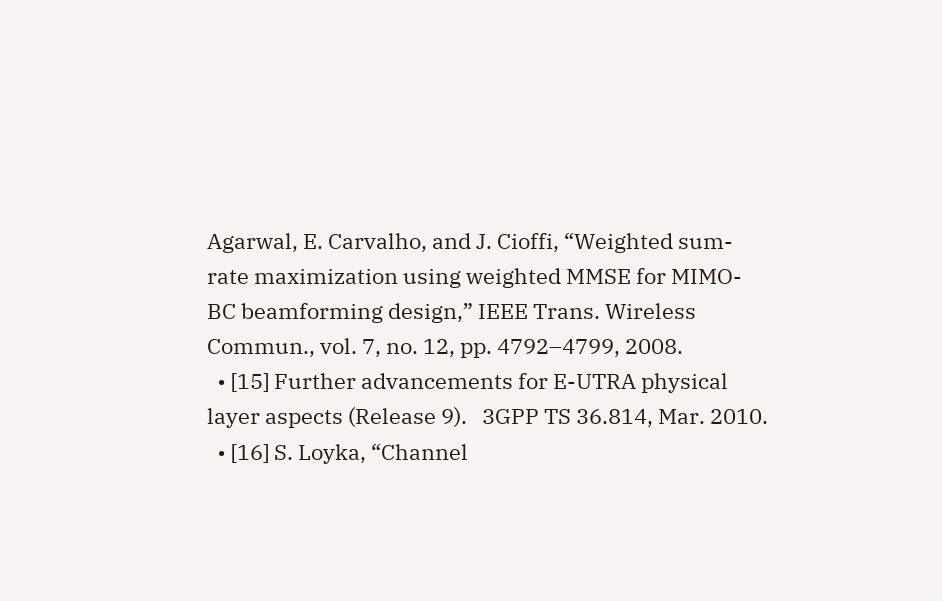Agarwal, E. Carvalho, and J. Cioffi, “Weighted sum-rate maximization using weighted MMSE for MIMO-BC beamforming design,” IEEE Trans. Wireless Commun., vol. 7, no. 12, pp. 4792–4799, 2008.
  • [15] Further advancements for E-UTRA physical layer aspects (Release 9).   3GPP TS 36.814, Mar. 2010.
  • [16] S. Loyka, “Channel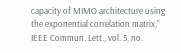capacity of MIMO architecture using the exponential correlation matrix,” IEEE Commun. Lett., vol. 5, no.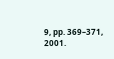9, pp. 369–371, 2001.